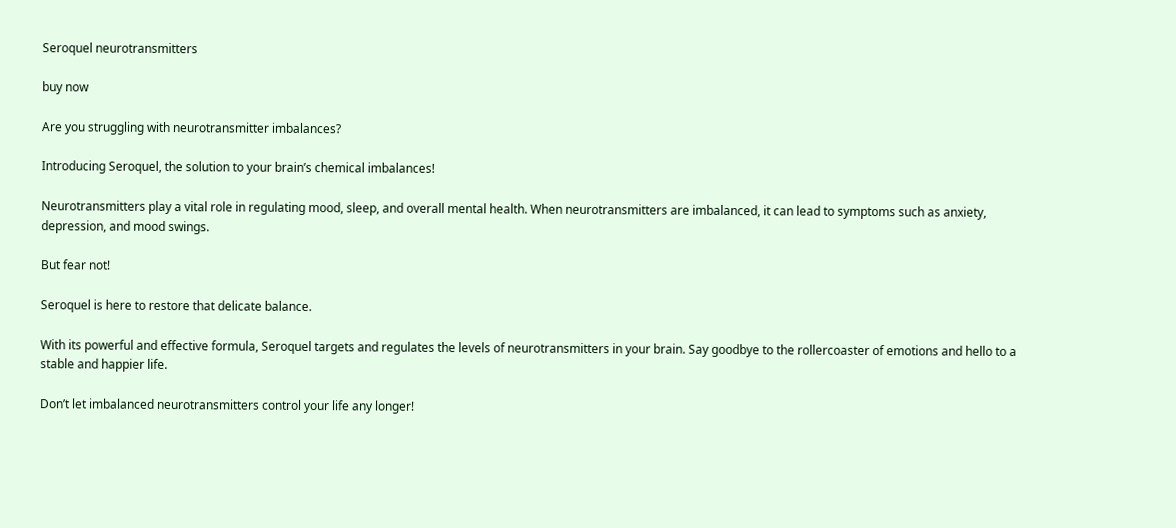Seroquel neurotransmitters

buy now

Are you struggling with neurotransmitter imbalances?

Introducing Seroquel, the solution to your brain’s chemical imbalances!

Neurotransmitters play a vital role in regulating mood, sleep, and overall mental health. When neurotransmitters are imbalanced, it can lead to symptoms such as anxiety, depression, and mood swings.

But fear not!

Seroquel is here to restore that delicate balance.

With its powerful and effective formula, Seroquel targets and regulates the levels of neurotransmitters in your brain. Say goodbye to the rollercoaster of emotions and hello to a stable and happier life.

Don’t let imbalanced neurotransmitters control your life any longer!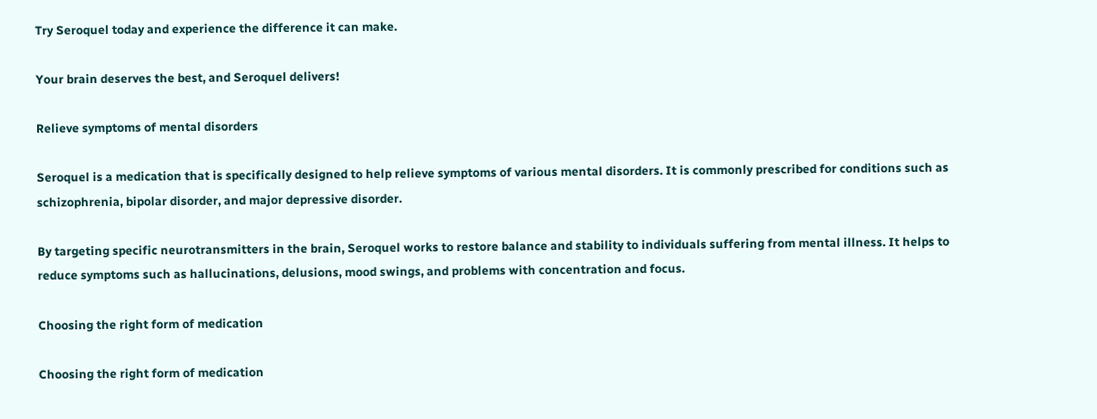Try Seroquel today and experience the difference it can make.

Your brain deserves the best, and Seroquel delivers!

Relieve symptoms of mental disorders

Seroquel is a medication that is specifically designed to help relieve symptoms of various mental disorders. It is commonly prescribed for conditions such as schizophrenia, bipolar disorder, and major depressive disorder.

By targeting specific neurotransmitters in the brain, Seroquel works to restore balance and stability to individuals suffering from mental illness. It helps to reduce symptoms such as hallucinations, delusions, mood swings, and problems with concentration and focus.

Choosing the right form of medication

Choosing the right form of medication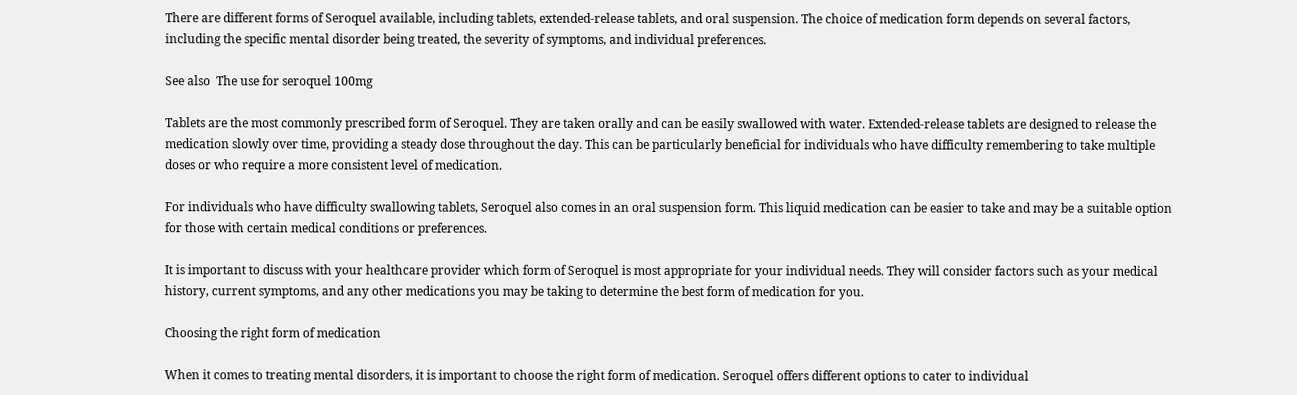There are different forms of Seroquel available, including tablets, extended-release tablets, and oral suspension. The choice of medication form depends on several factors, including the specific mental disorder being treated, the severity of symptoms, and individual preferences.

See also  The use for seroquel 100mg

Tablets are the most commonly prescribed form of Seroquel. They are taken orally and can be easily swallowed with water. Extended-release tablets are designed to release the medication slowly over time, providing a steady dose throughout the day. This can be particularly beneficial for individuals who have difficulty remembering to take multiple doses or who require a more consistent level of medication.

For individuals who have difficulty swallowing tablets, Seroquel also comes in an oral suspension form. This liquid medication can be easier to take and may be a suitable option for those with certain medical conditions or preferences.

It is important to discuss with your healthcare provider which form of Seroquel is most appropriate for your individual needs. They will consider factors such as your medical history, current symptoms, and any other medications you may be taking to determine the best form of medication for you.

Choosing the right form of medication

When it comes to treating mental disorders, it is important to choose the right form of medication. Seroquel offers different options to cater to individual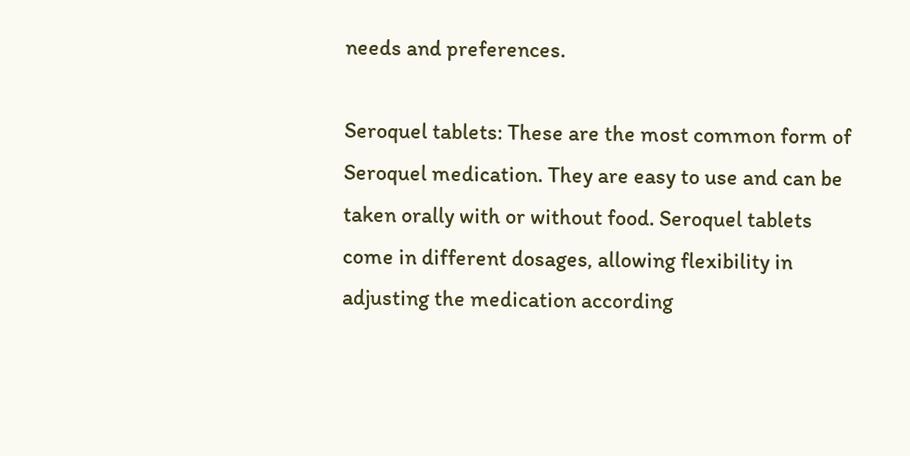needs and preferences.

Seroquel tablets: These are the most common form of Seroquel medication. They are easy to use and can be taken orally with or without food. Seroquel tablets come in different dosages, allowing flexibility in adjusting the medication according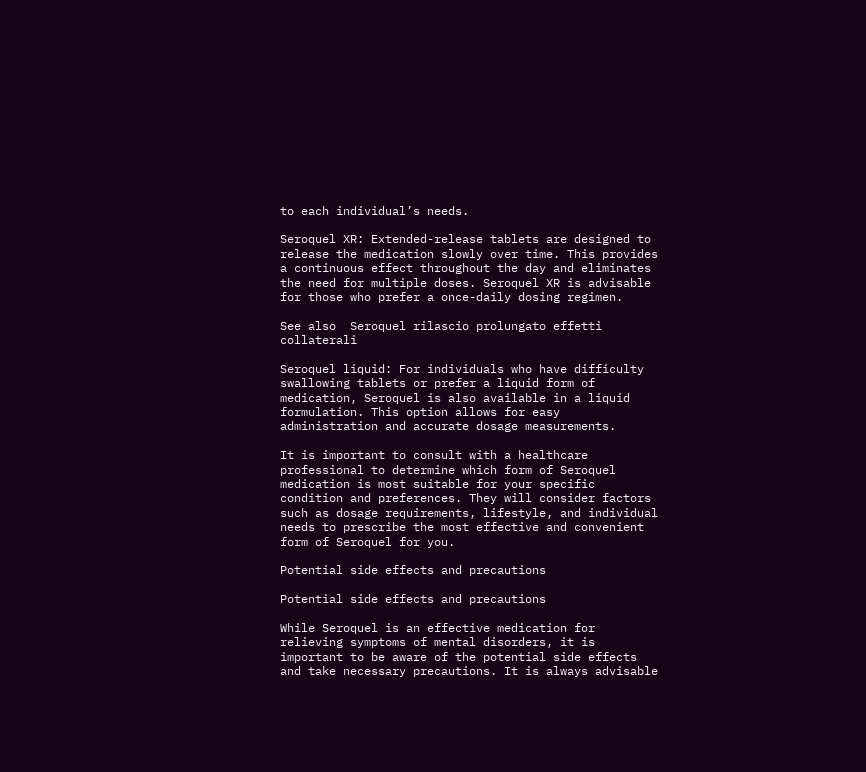to each individual’s needs.

Seroquel XR: Extended-release tablets are designed to release the medication slowly over time. This provides a continuous effect throughout the day and eliminates the need for multiple doses. Seroquel XR is advisable for those who prefer a once-daily dosing regimen.

See also  Seroquel rilascio prolungato effetti collaterali

Seroquel liquid: For individuals who have difficulty swallowing tablets or prefer a liquid form of medication, Seroquel is also available in a liquid formulation. This option allows for easy administration and accurate dosage measurements.

It is important to consult with a healthcare professional to determine which form of Seroquel medication is most suitable for your specific condition and preferences. They will consider factors such as dosage requirements, lifestyle, and individual needs to prescribe the most effective and convenient form of Seroquel for you.

Potential side effects and precautions

Potential side effects and precautions

While Seroquel is an effective medication for relieving symptoms of mental disorders, it is important to be aware of the potential side effects and take necessary precautions. It is always advisable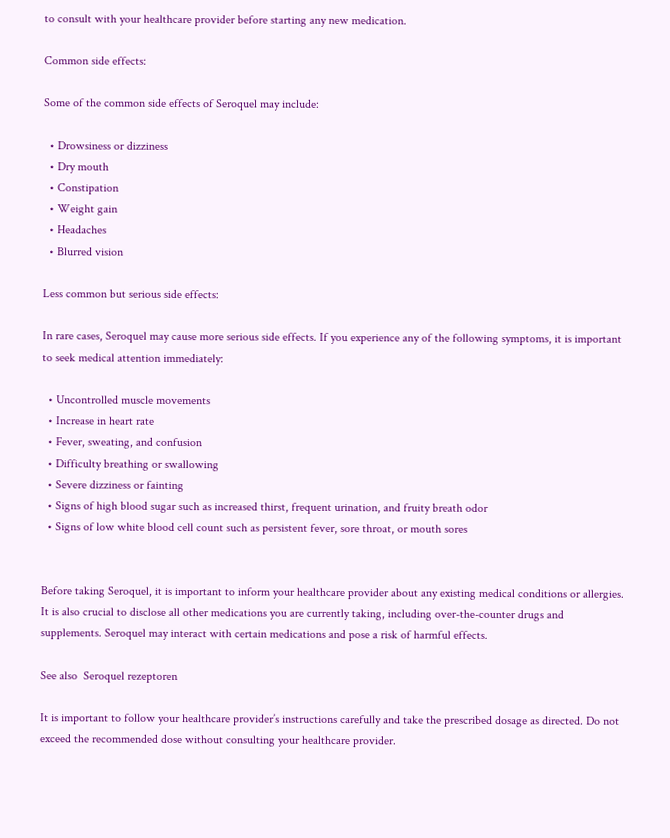to consult with your healthcare provider before starting any new medication.

Common side effects:

Some of the common side effects of Seroquel may include:

  • Drowsiness or dizziness
  • Dry mouth
  • Constipation
  • Weight gain
  • Headaches
  • Blurred vision

Less common but serious side effects:

In rare cases, Seroquel may cause more serious side effects. If you experience any of the following symptoms, it is important to seek medical attention immediately:

  • Uncontrolled muscle movements
  • Increase in heart rate
  • Fever, sweating, and confusion
  • Difficulty breathing or swallowing
  • Severe dizziness or fainting
  • Signs of high blood sugar such as increased thirst, frequent urination, and fruity breath odor
  • Signs of low white blood cell count such as persistent fever, sore throat, or mouth sores


Before taking Seroquel, it is important to inform your healthcare provider about any existing medical conditions or allergies. It is also crucial to disclose all other medications you are currently taking, including over-the-counter drugs and supplements. Seroquel may interact with certain medications and pose a risk of harmful effects.

See also  Seroquel rezeptoren

It is important to follow your healthcare provider’s instructions carefully and take the prescribed dosage as directed. Do not exceed the recommended dose without consulting your healthcare provider.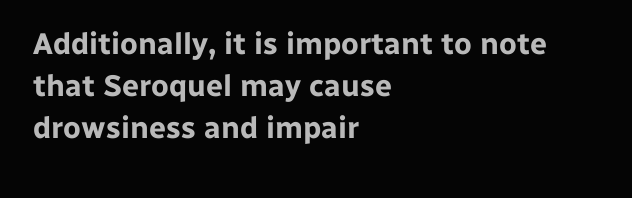Additionally, it is important to note that Seroquel may cause drowsiness and impair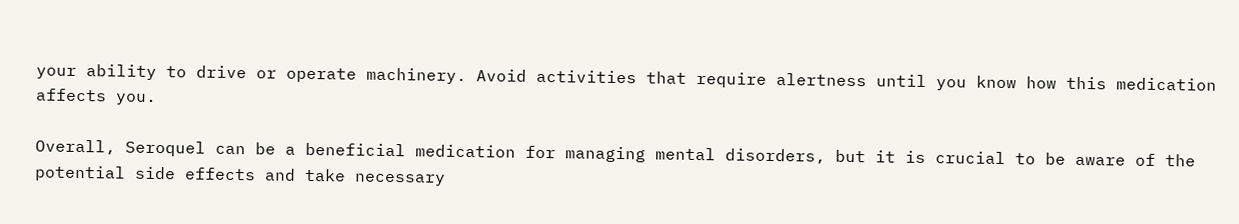your ability to drive or operate machinery. Avoid activities that require alertness until you know how this medication affects you.

Overall, Seroquel can be a beneficial medication for managing mental disorders, but it is crucial to be aware of the potential side effects and take necessary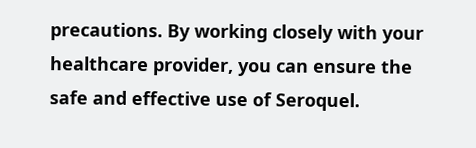precautions. By working closely with your healthcare provider, you can ensure the safe and effective use of Seroquel.